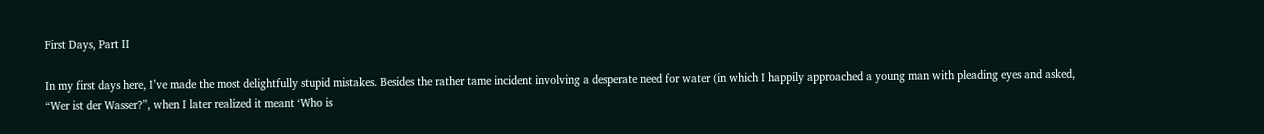First Days, Part II

In my first days here, I’ve made the most delightfully stupid mistakes. Besides the rather tame incident involving a desperate need for water (in which I happily approached a young man with pleading eyes and asked, “Wer ist der Wasser?”, when I later realized it meant ‘Who is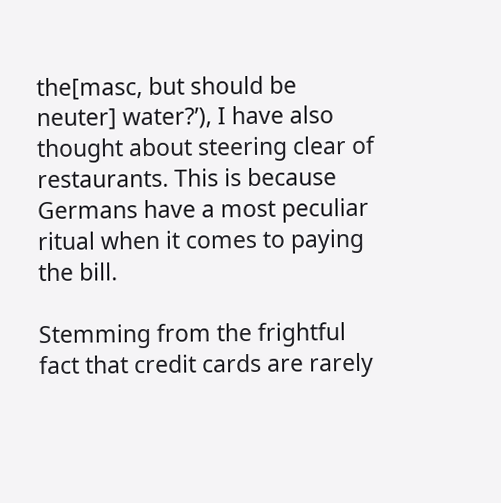the[masc, but should be neuter] water?’), I have also thought about steering clear of restaurants. This is because Germans have a most peculiar ritual when it comes to paying the bill.

Stemming from the frightful fact that credit cards are rarely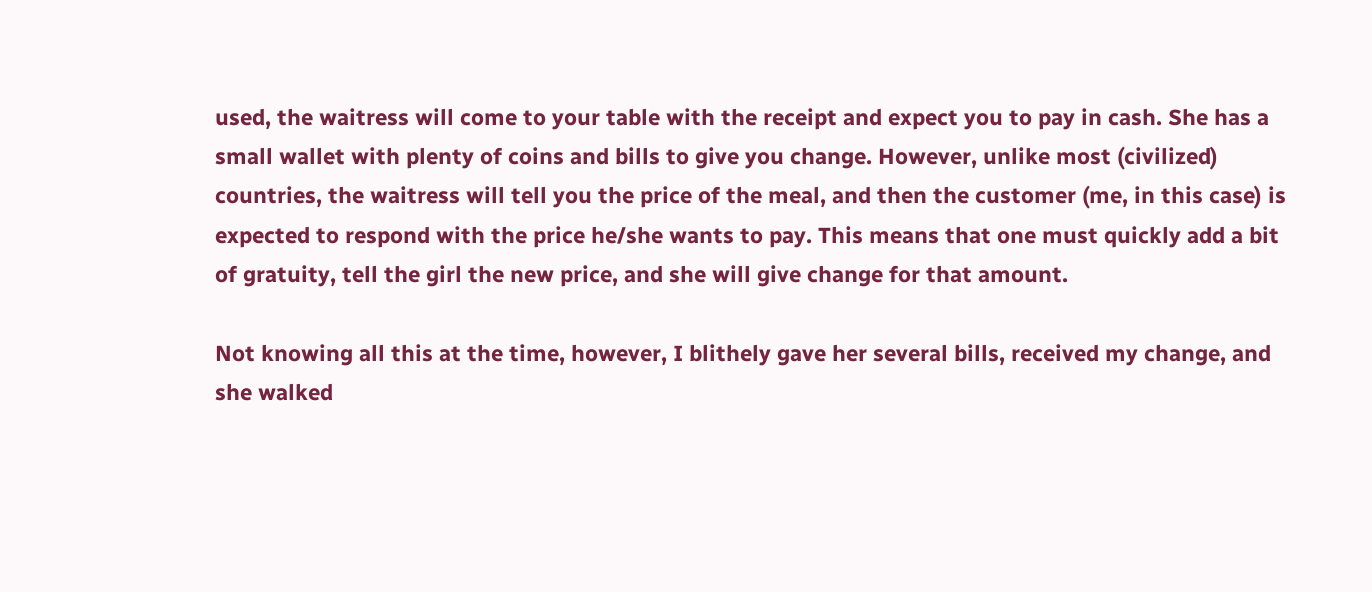used, the waitress will come to your table with the receipt and expect you to pay in cash. She has a small wallet with plenty of coins and bills to give you change. However, unlike most (civilized) countries, the waitress will tell you the price of the meal, and then the customer (me, in this case) is expected to respond with the price he/she wants to pay. This means that one must quickly add a bit of gratuity, tell the girl the new price, and she will give change for that amount.

Not knowing all this at the time, however, I blithely gave her several bills, received my change, and she walked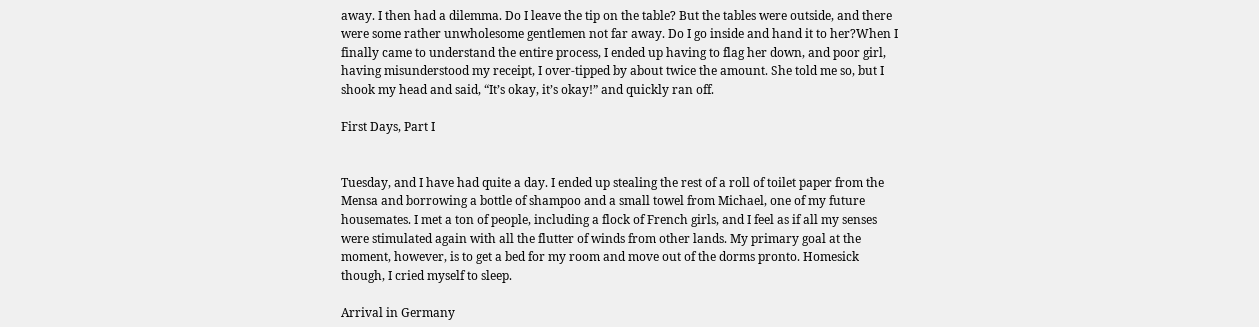away. I then had a dilemma. Do I leave the tip on the table? But the tables were outside, and there were some rather unwholesome gentlemen not far away. Do I go inside and hand it to her?When I finally came to understand the entire process, I ended up having to flag her down, and poor girl, having misunderstood my receipt, I over-tipped by about twice the amount. She told me so, but I shook my head and said, “It’s okay, it’s okay!” and quickly ran off.

First Days, Part I


Tuesday, and I have had quite a day. I ended up stealing the rest of a roll of toilet paper from the Mensa and borrowing a bottle of shampoo and a small towel from Michael, one of my future housemates. I met a ton of people, including a flock of French girls, and I feel as if all my senses were stimulated again with all the flutter of winds from other lands. My primary goal at the moment, however, is to get a bed for my room and move out of the dorms pronto. Homesick though, I cried myself to sleep.

Arrival in Germany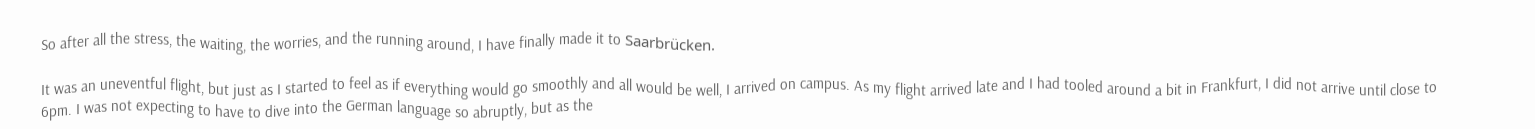So after all the stress, the waiting, the worries, and the running around, I have finally made it to Saarbrücken.

It was an uneventful flight, but just as I started to feel as if everything would go smoothly and all would be well, I arrived on campus. As my flight arrived late and I had tooled around a bit in Frankfurt, I did not arrive until close to 6pm. I was not expecting to have to dive into the German language so abruptly, but as the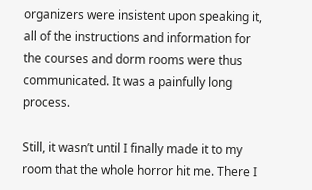organizers were insistent upon speaking it, all of the instructions and information for the courses and dorm rooms were thus communicated. It was a painfully long process.

Still, it wasn’t until I finally made it to my room that the whole horror hit me. There I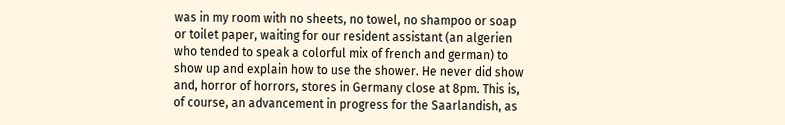was in my room with no sheets, no towel, no shampoo or soap or toilet paper, waiting for our resident assistant (an algerien who tended to speak a colorful mix of french and german) to show up and explain how to use the shower. He never did show and, horror of horrors, stores in Germany close at 8pm. This is, of course, an advancement in progress for the Saarlandish, as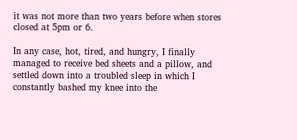it was not more than two years before when stores closed at 5pm or 6.

In any case, hot, tired, and hungry, I finally managed to receive bed sheets and a pillow, and settled down into a troubled sleep in which I constantly bashed my knee into the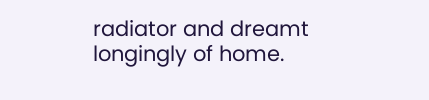radiator and dreamt longingly of home.